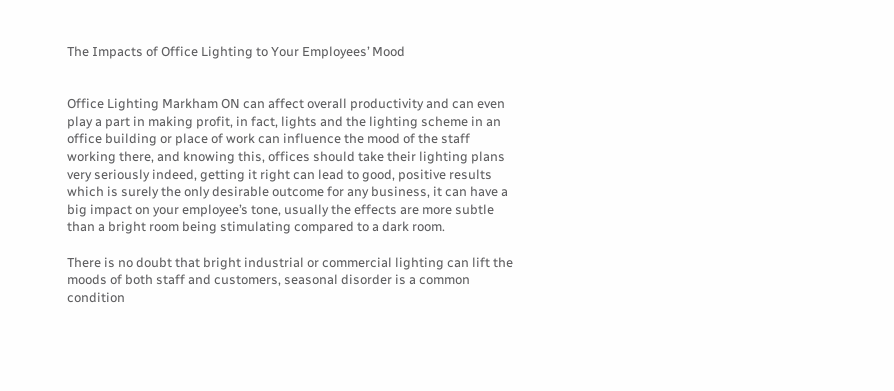The Impacts of Office Lighting to Your Employees’ Mood


Office Lighting Markham ON can affect overall productivity and can even play a part in making profit, in fact, lights and the lighting scheme in an office building or place of work can influence the mood of the staff working there, and knowing this, offices should take their lighting plans very seriously indeed, getting it right can lead to good, positive results which is surely the only desirable outcome for any business, it can have a big impact on your employee’s tone, usually the effects are more subtle than a bright room being stimulating compared to a dark room.

There is no doubt that bright industrial or commercial lighting can lift the moods of both staff and customers, seasonal disorder is a common condition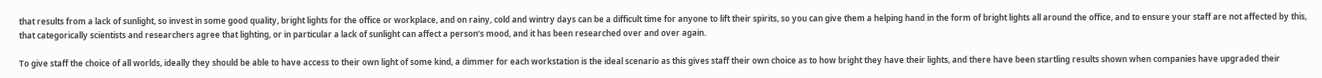that results from a lack of sunlight, so invest in some good quality, bright lights for the office or workplace, and on rainy, cold and wintry days can be a difficult time for anyone to lift their spirits, so you can give them a helping hand in the form of bright lights all around the office, and to ensure your staff are not affected by this, that categorically scientists and researchers agree that lighting, or in particular a lack of sunlight can affect a person’s mood, and it has been researched over and over again.

To give staff the choice of all worlds, ideally they should be able to have access to their own light of some kind, a dimmer for each workstation is the ideal scenario as this gives staff their own choice as to how bright they have their lights, and there have been startling results shown when companies have upgraded their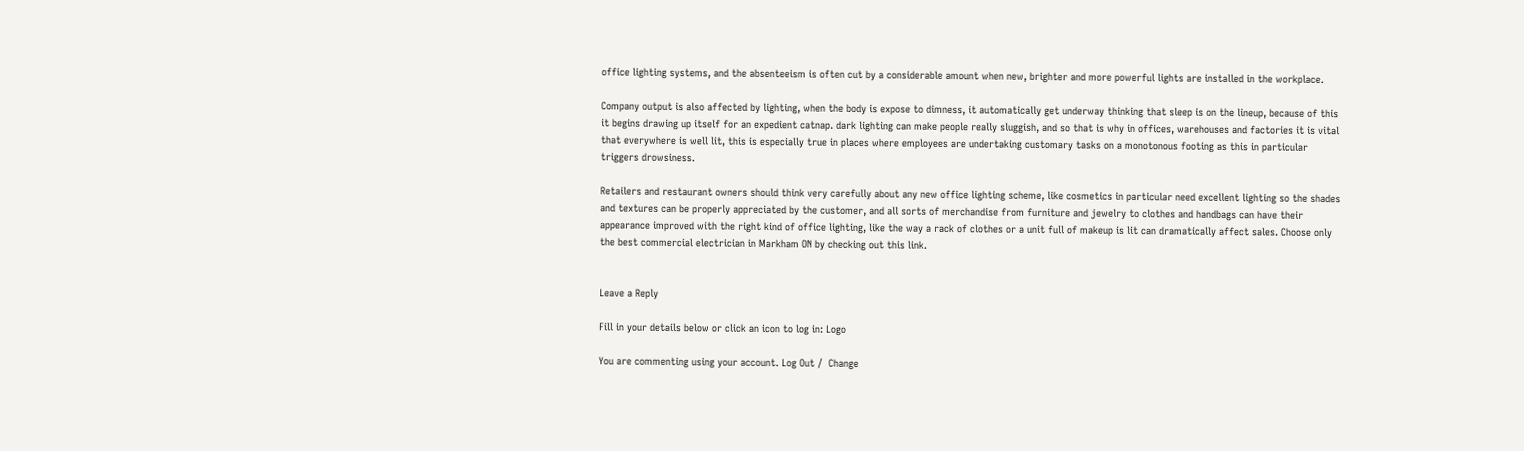office lighting systems, and the absenteeism is often cut by a considerable amount when new, brighter and more powerful lights are installed in the workplace.

Company output is also affected by lighting, when the body is expose to dimness, it automatically get underway thinking that sleep is on the lineup, because of this it begins drawing up itself for an expedient catnap. dark lighting can make people really sluggish, and so that is why in offices, warehouses and factories it is vital that everywhere is well lit, this is especially true in places where employees are undertaking customary tasks on a monotonous footing as this in particular triggers drowsiness.

Retailers and restaurant owners should think very carefully about any new office lighting scheme, like cosmetics in particular need excellent lighting so the shades and textures can be properly appreciated by the customer, and all sorts of merchandise from furniture and jewelry to clothes and handbags can have their appearance improved with the right kind of office lighting, like the way a rack of clothes or a unit full of makeup is lit can dramatically affect sales. Choose only the best commercial electrician in Markham ON by checking out this link.


Leave a Reply

Fill in your details below or click an icon to log in: Logo

You are commenting using your account. Log Out /  Change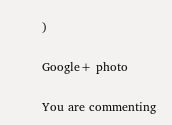)

Google+ photo

You are commenting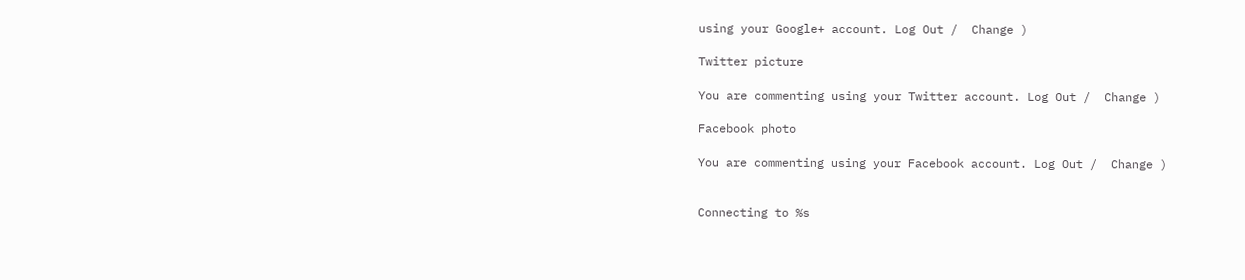using your Google+ account. Log Out /  Change )

Twitter picture

You are commenting using your Twitter account. Log Out /  Change )

Facebook photo

You are commenting using your Facebook account. Log Out /  Change )


Connecting to %s